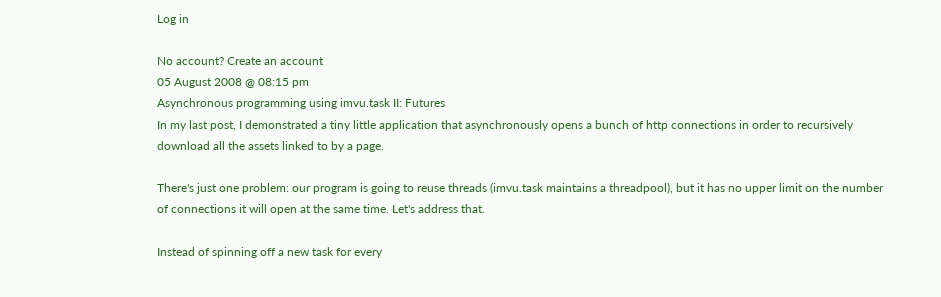Log in

No account? Create an account
05 August 2008 @ 08:15 pm
Asynchronous programming using imvu.task II: Futures
In my last post, I demonstrated a tiny little application that asynchronously opens a bunch of http connections in order to recursively download all the assets linked to by a page.

There's just one problem: our program is going to reuse threads (imvu.task maintains a threadpool), but it has no upper limit on the number of connections it will open at the same time. Let's address that.

Instead of spinning off a new task for every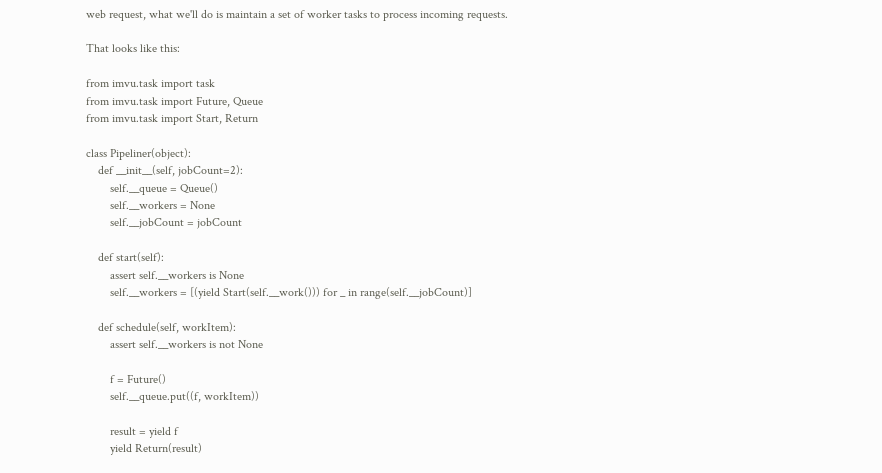web request, what we'll do is maintain a set of worker tasks to process incoming requests.

That looks like this:

from imvu.task import task
from imvu.task import Future, Queue
from imvu.task import Start, Return

class Pipeliner(object):
    def __init__(self, jobCount=2):
        self.__queue = Queue()
        self.__workers = None
        self.__jobCount = jobCount

    def start(self):
        assert self.__workers is None
        self.__workers = [(yield Start(self.__work())) for _ in range(self.__jobCount)]

    def schedule(self, workItem):
        assert self.__workers is not None

        f = Future()
        self.__queue.put((f, workItem))

        result = yield f
        yield Return(result)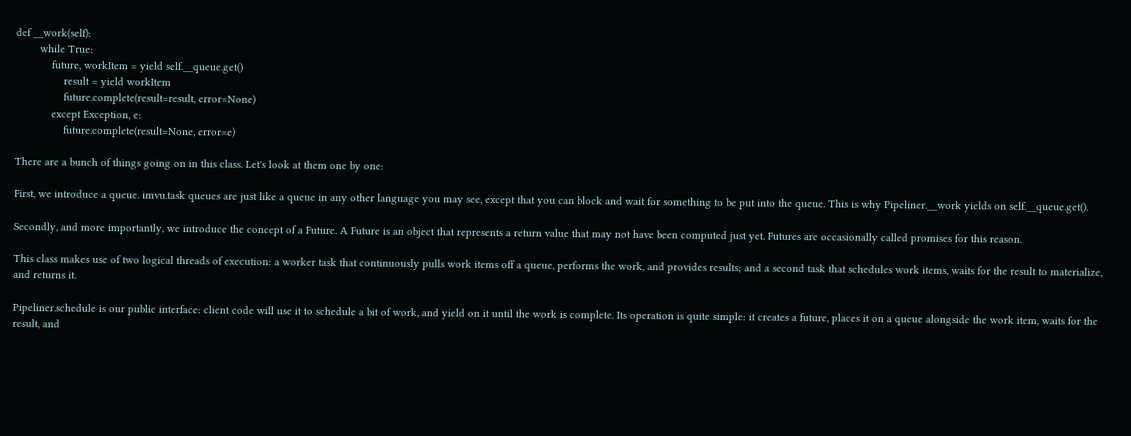def __work(self):
        while True:
            future, workItem = yield self.__queue.get()
                result = yield workItem
                future.complete(result=result, error=None)
            except Exception, e:
                future.complete(result=None, error=e)

There are a bunch of things going on in this class. Let's look at them one by one:

First, we introduce a queue. imvu.task queues are just like a queue in any other language you may see, except that you can block and wait for something to be put into the queue. This is why Pipeliner.__work yields on self.__queue.get().

Secondly, and more importantly, we introduce the concept of a Future. A Future is an object that represents a return value that may not have been computed just yet. Futures are occasionally called promises for this reason.

This class makes use of two logical threads of execution: a worker task that continuously pulls work items off a queue, performs the work, and provides results; and a second task that schedules work items, waits for the result to materialize, and returns it.

Pipeliner.schedule is our public interface: client code will use it to schedule a bit of work, and yield on it until the work is complete. Its operation is quite simple: it creates a future, places it on a queue alongside the work item, waits for the result, and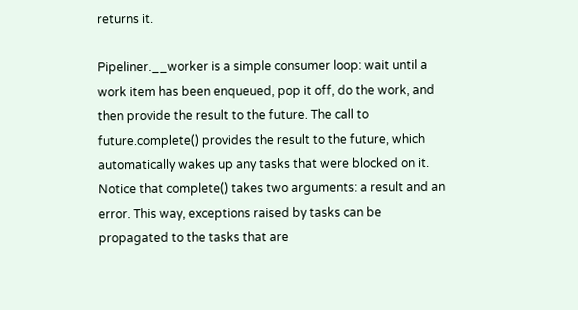returns it.

Pipeliner.__worker is a simple consumer loop: wait until a work item has been enqueued, pop it off, do the work, and then provide the result to the future. The call to future.complete() provides the result to the future, which automatically wakes up any tasks that were blocked on it. Notice that complete() takes two arguments: a result and an error. This way, exceptions raised by tasks can be propagated to the tasks that are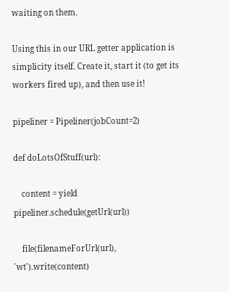waiting on them.

Using this in our URL getter application is simplicity itself. Create it, start it (to get its workers fired up), and then use it!

pipeliner = Pipeliner(jobCount=2)

def doLotsOfStuff(url):

    content = yield pipeliner.schedule(getUrl(url))

    file(filenameForUrl(url), 'wt').write(content)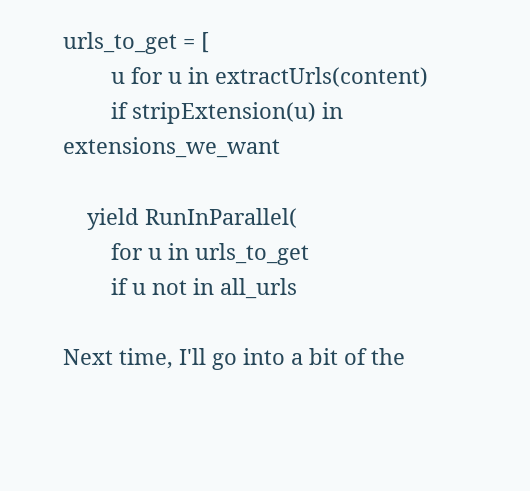urls_to_get = [
        u for u in extractUrls(content)
        if stripExtension(u) in extensions_we_want

    yield RunInParallel(
        for u in urls_to_get
        if u not in all_urls

Next time, I'll go into a bit of the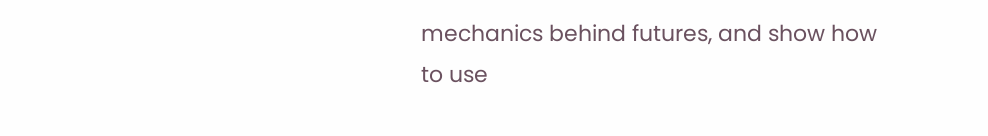mechanics behind futures, and show how to use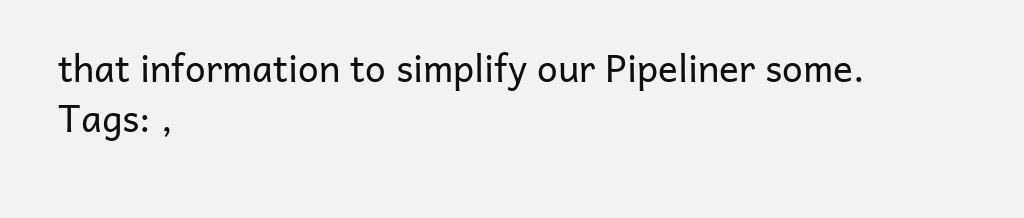that information to simplify our Pipeliner some.
Tags: ,